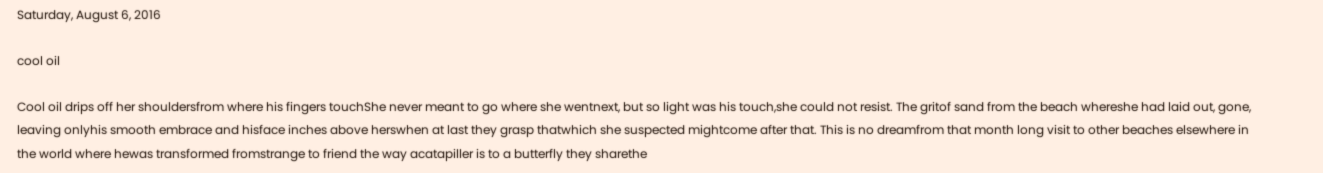Saturday, August 6, 2016

cool oil

Cool oil drips off her shouldersfrom where his fingers touchShe never meant to go where she wentnext, but so light was his touch,she could not resist. The gritof sand from the beach whereshe had laid out, gone, leaving onlyhis smooth embrace and hisface inches above herswhen at last they grasp thatwhich she suspected mightcome after that. This is no dreamfrom that month long visit to other beaches elsewhere in the world where hewas transformed fromstrange to friend the way acatapiller is to a butterfly they sharethe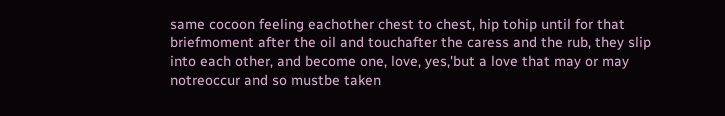same cocoon feeling eachother chest to chest, hip tohip until for that briefmoment after the oil and touchafter the caress and the rub, they slip into each other, and become one, love, yes,'but a love that may or may notreoccur and so mustbe taken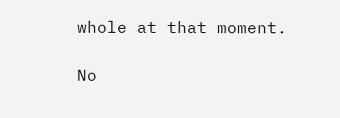whole at that moment.

No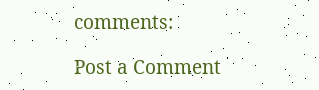comments:

Post a Comment